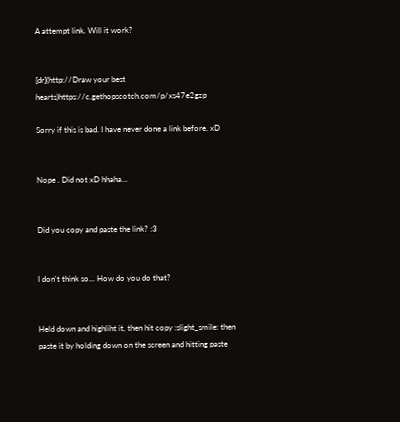A attempt link. Will it work?


[dr](http://Draw your best hearts)https://c.gethopscotch.com/p/xs47e2gzp

Sorry if this is bad. I have never done a link before. xD


Nope . Did not xD hhaha...


Did you copy and paste the link? :3


I don't think so... How do you do that?


Held down and highliht it, then hit copy :slight_smile: then paste it by holding down on the screen and hitting paste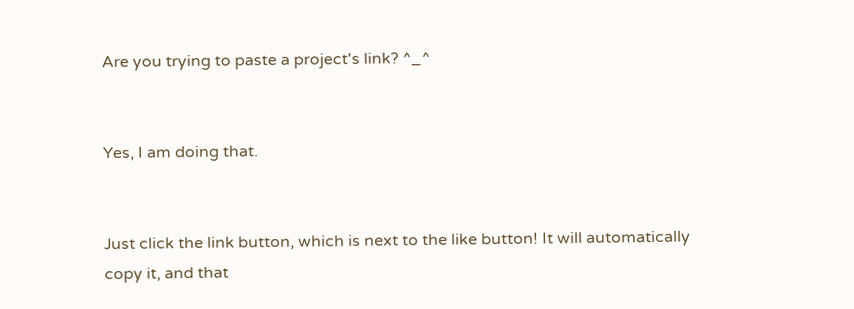Are you trying to paste a project's link? ^_^


Yes, I am doing that.


Just click the link button, which is next to the like button! It will automatically copy it, and that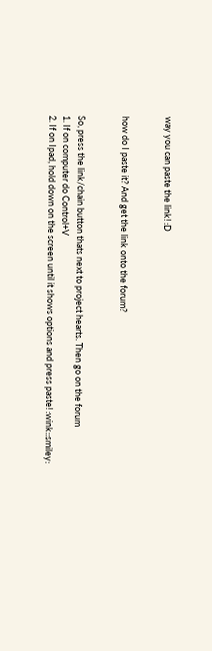way you can paste the link! :D


how do I paste it? And get the link onto the forum?


So, press the link/chain button thats next to project hearts. Then go on the forum
1. If on computer do Control+V
2. If on Ipad, hold down on the screen until it shows options and press paste! :wink::smiley: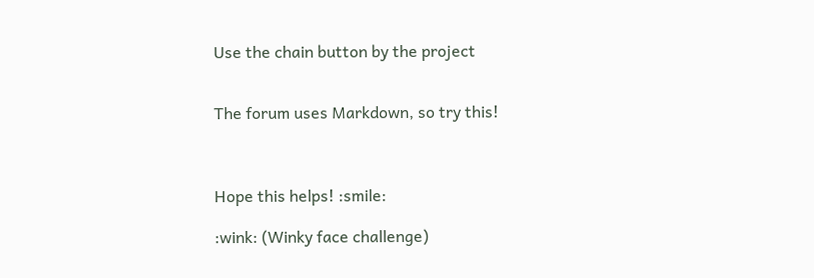Use the chain button by the project


The forum uses Markdown, so try this!



Hope this helps! :smile:

:wink: (Winky face challenge)